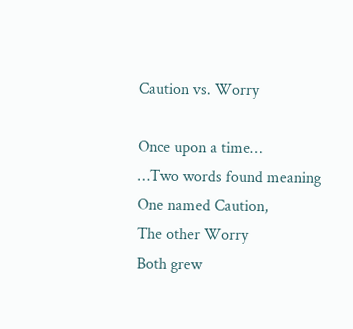Caution vs. Worry

Once upon a time…
…Two words found meaning
One named Caution,
The other Worry
Both grew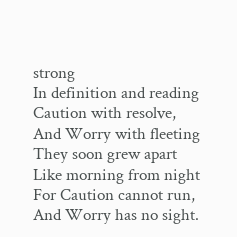strong
In definition and reading
Caution with resolve,
And Worry with fleeting
They soon grew apart
Like morning from night
For Caution cannot run,
And Worry has no sight.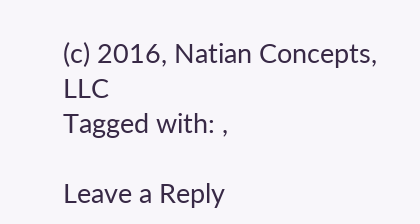(c) 2016, Natian Concepts, LLC
Tagged with: ,

Leave a Reply